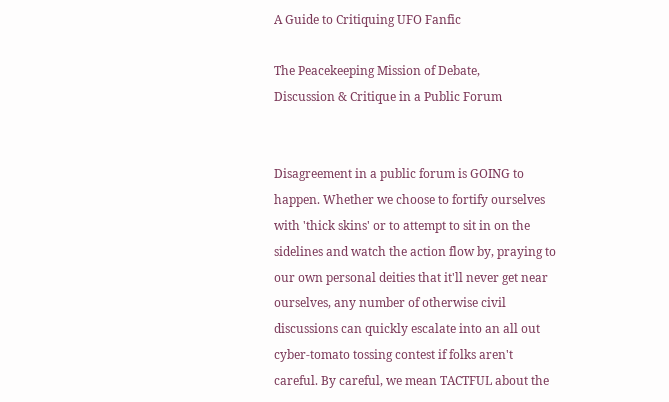A Guide to Critiquing UFO Fanfic

The Peacekeeping Mission of Debate,
Discussion & Critique in a Public Forum


Disagreement in a public forum is GOING to happen. Whether we choose to fortify ourselves with 'thick skins' or to attempt to sit in on the sidelines and watch the action flow by, praying to our own personal deities that it'll never get near ourselves, any number of otherwise civil discussions can quickly escalate into an all out cyber-tomato tossing contest if folks aren't careful. By careful, we mean TACTFUL about the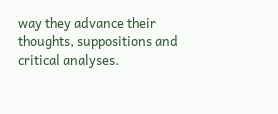way they advance their thoughts, suppositions and critical analyses.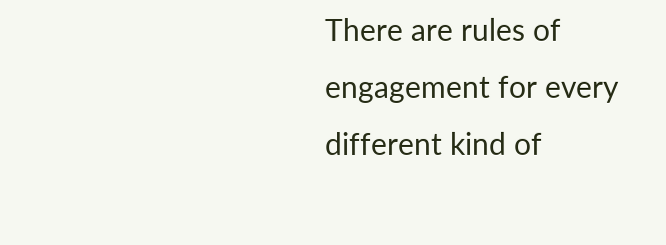There are rules of engagement for every different kind of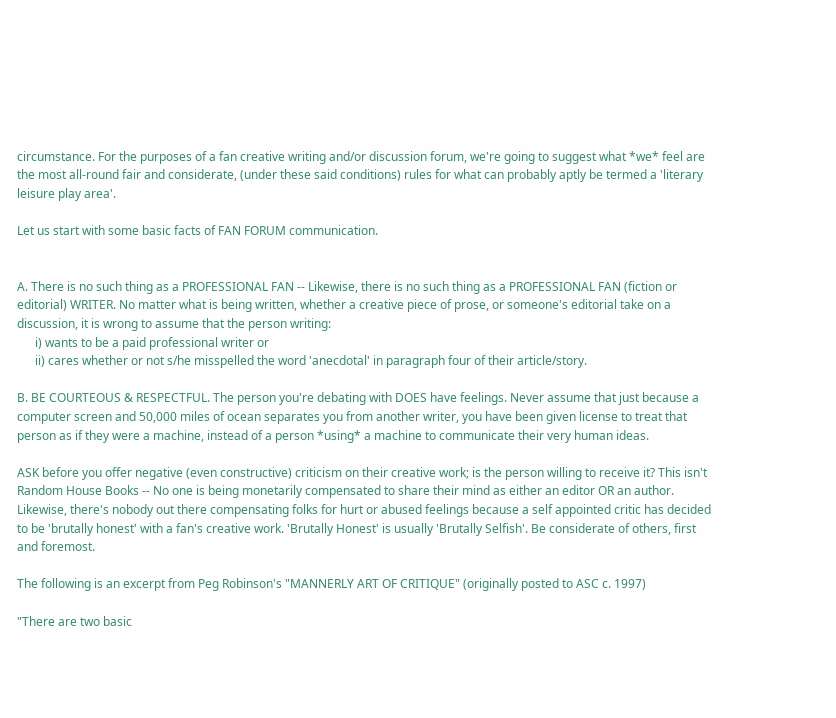circumstance. For the purposes of a fan creative writing and/or discussion forum, we're going to suggest what *we* feel are the most all-round fair and considerate, (under these said conditions) rules for what can probably aptly be termed a 'literary leisure play area'.

Let us start with some basic facts of FAN FORUM communication.


A. There is no such thing as a PROFESSIONAL FAN -- Likewise, there is no such thing as a PROFESSIONAL FAN (fiction or editorial) WRITER. No matter what is being written, whether a creative piece of prose, or someone's editorial take on a discussion, it is wrong to assume that the person writing:
      i) wants to be a paid professional writer or
      ii) cares whether or not s/he misspelled the word 'anecdotal' in paragraph four of their article/story.

B. BE COURTEOUS & RESPECTFUL. The person you're debating with DOES have feelings. Never assume that just because a computer screen and 50,000 miles of ocean separates you from another writer, you have been given license to treat that person as if they were a machine, instead of a person *using* a machine to communicate their very human ideas.

ASK before you offer negative (even constructive) criticism on their creative work; is the person willing to receive it? This isn't Random House Books -- No one is being monetarily compensated to share their mind as either an editor OR an author. Likewise, there's nobody out there compensating folks for hurt or abused feelings because a self appointed critic has decided to be 'brutally honest' with a fan's creative work. 'Brutally Honest' is usually 'Brutally Selfish'. Be considerate of others, first and foremost.

The following is an excerpt from Peg Robinson's "MANNERLY ART OF CRITIQUE" (originally posted to ASC c. 1997)

"There are two basic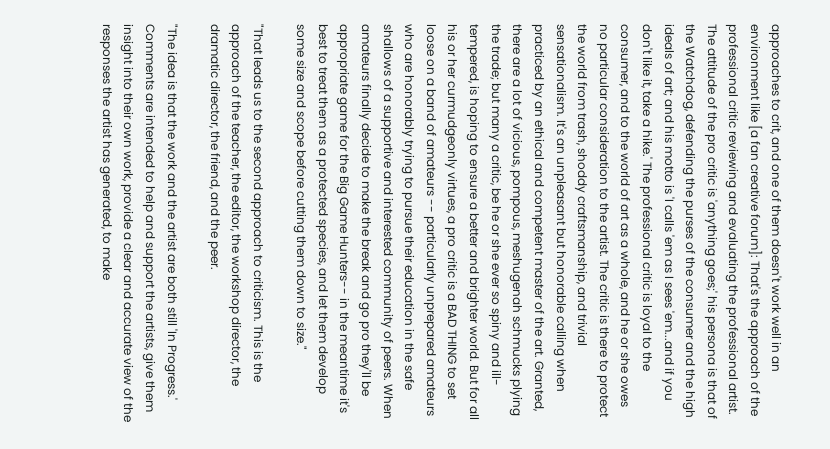approaches to crit, and one of them doesn't work well in an environment like [a fan creative forum]: That's the approach of the professional critic reviewing and evaluating the professional artist. The attitude of the pro critic is 'anything goes;' his persona is that of the Watchdog, defending the purses of the consumer and the high ideals of art; and his motto is 'I calls 'em as I sees 'em...and if you don't like it, take a hike.' The professional critic is loyal to the consumer, and to the world of art as a whole, and he or she owes no particular consideration to the artist. The critic is there to protect the world from trash, shoddy craftsmanship, and trivial sensationalism. It's an unpleasant but honorable calling when practiced by an ethical and competent master of the art. Granted, there are a lot of vicious, pompous, meshugenah schmucks plying the trade; but many a critic, be he or she ever so spiny and ill-tempered, is hoping to ensure a better and brighter world. But for all his or her curmudgeonly virtues, a pro critic is a BAD THING to set loose on a band of amateurs -- particularly unprepared amateurs who are honorably trying to pursue their education in the safe shallows of a supportive and interested community of peers. When amateurs finally decide to make the break and go pro they'll be appropriate game for the Big Game Hunters-- in the meantime it's best to treat them as a protected species, and let them develop some size and scope before cutting them down to size."

"That leads us to the second approach to criticism. This is the approach of the teacher, the editor, the workshop director, the dramatic director, the friend, and the peer.

"The idea is that the work and the artist are both still 'In Progress.' Comments are intended to help and support the artists, give them insight into their own work, provide a clear and accurate view of the responses the artist has generated, to make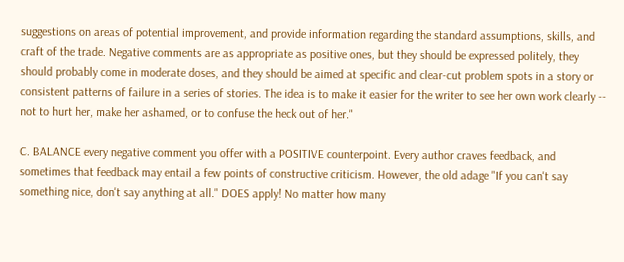suggestions on areas of potential improvement, and provide information regarding the standard assumptions, skills, and craft of the trade. Negative comments are as appropriate as positive ones, but they should be expressed politely, they should probably come in moderate doses, and they should be aimed at specific and clear-cut problem spots in a story or consistent patterns of failure in a series of stories. The idea is to make it easier for the writer to see her own work clearly -- not to hurt her, make her ashamed, or to confuse the heck out of her."

C. BALANCE every negative comment you offer with a POSITIVE counterpoint. Every author craves feedback, and sometimes that feedback may entail a few points of constructive criticism. However, the old adage "If you can't say something nice, don't say anything at all." DOES apply! No matter how many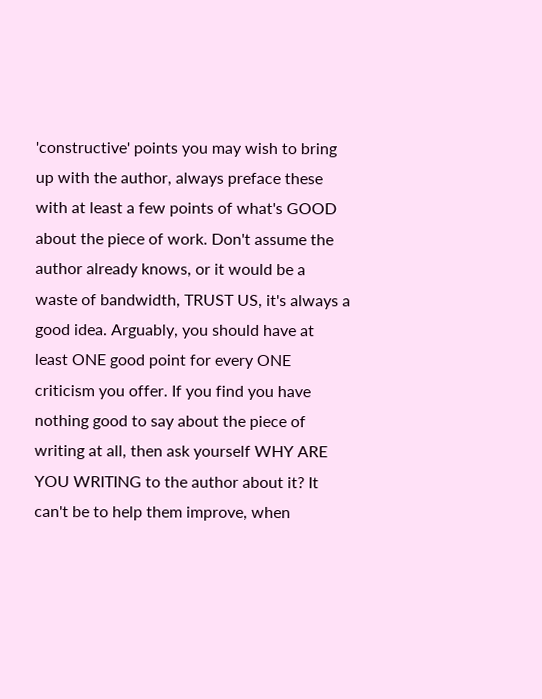'constructive' points you may wish to bring up with the author, always preface these with at least a few points of what's GOOD about the piece of work. Don't assume the author already knows, or it would be a waste of bandwidth, TRUST US, it's always a good idea. Arguably, you should have at least ONE good point for every ONE criticism you offer. If you find you have nothing good to say about the piece of writing at all, then ask yourself WHY ARE YOU WRITING to the author about it? It can't be to help them improve, when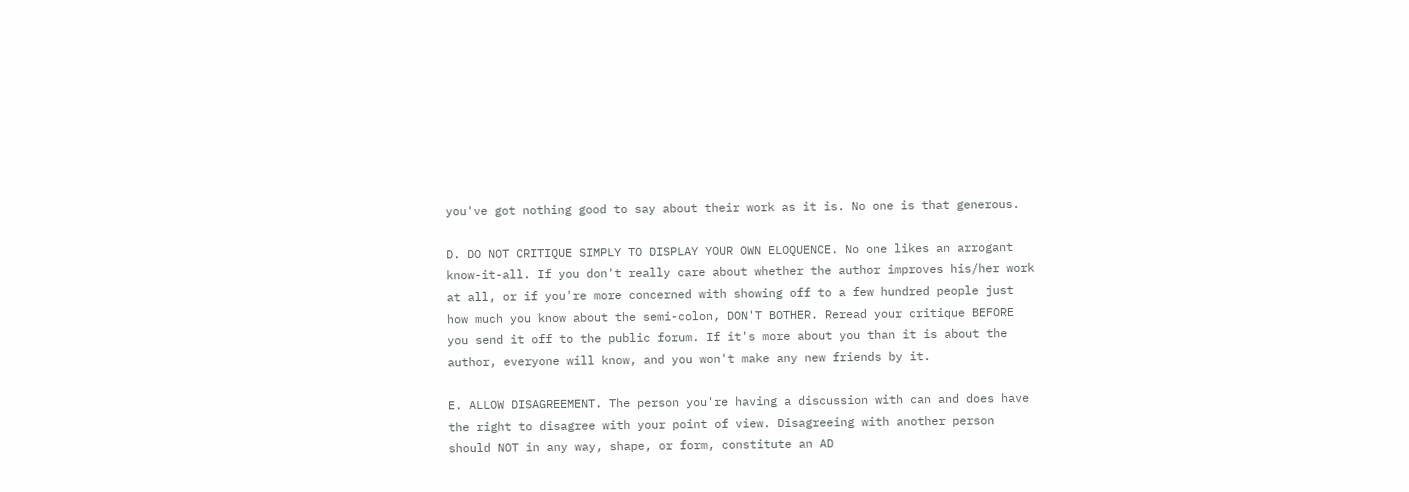you've got nothing good to say about their work as it is. No one is that generous.

D. DO NOT CRITIQUE SIMPLY TO DISPLAY YOUR OWN ELOQUENCE. No one likes an arrogant know-it-all. If you don't really care about whether the author improves his/her work at all, or if you're more concerned with showing off to a few hundred people just how much you know about the semi-colon, DON'T BOTHER. Reread your critique BEFORE you send it off to the public forum. If it's more about you than it is about the author, everyone will know, and you won't make any new friends by it.

E. ALLOW DISAGREEMENT. The person you're having a discussion with can and does have the right to disagree with your point of view. Disagreeing with another person should NOT in any way, shape, or form, constitute an AD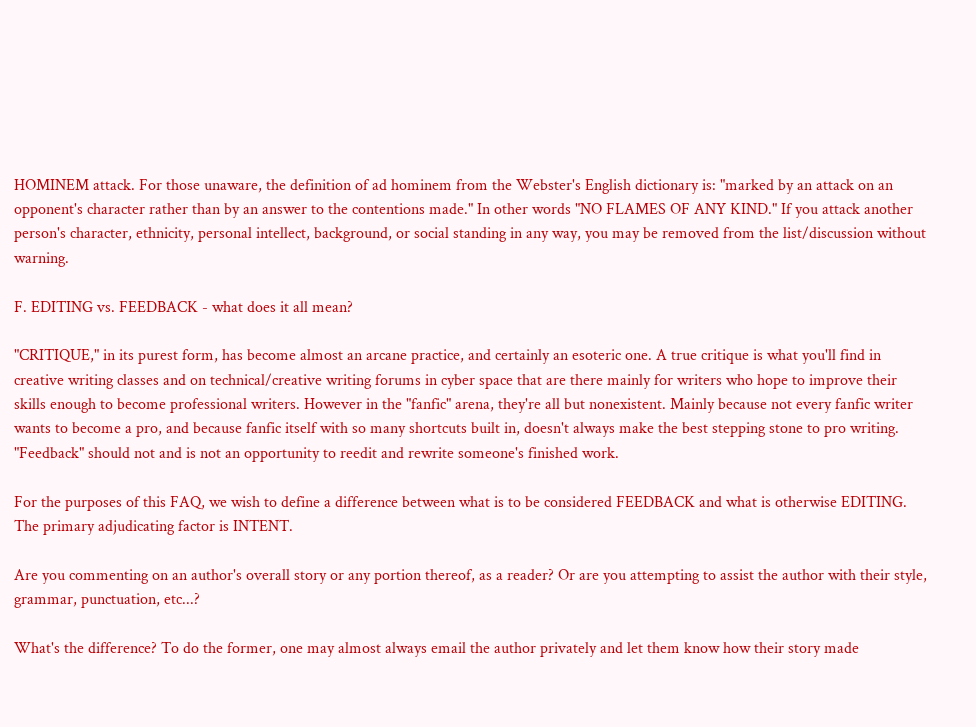HOMINEM attack. For those unaware, the definition of ad hominem from the Webster's English dictionary is: "marked by an attack on an opponent's character rather than by an answer to the contentions made." In other words "NO FLAMES OF ANY KIND." If you attack another person's character, ethnicity, personal intellect, background, or social standing in any way, you may be removed from the list/discussion without warning.

F. EDITING vs. FEEDBACK - what does it all mean?

"CRITIQUE," in its purest form, has become almost an arcane practice, and certainly an esoteric one. A true critique is what you'll find in creative writing classes and on technical/creative writing forums in cyber space that are there mainly for writers who hope to improve their skills enough to become professional writers. However in the "fanfic" arena, they're all but nonexistent. Mainly because not every fanfic writer wants to become a pro, and because fanfic itself with so many shortcuts built in, doesn't always make the best stepping stone to pro writing. "Feedback" should not and is not an opportunity to reedit and rewrite someone's finished work.

For the purposes of this FAQ, we wish to define a difference between what is to be considered FEEDBACK and what is otherwise EDITING. The primary adjudicating factor is INTENT.

Are you commenting on an author's overall story or any portion thereof, as a reader? Or are you attempting to assist the author with their style, grammar, punctuation, etc...?

What's the difference? To do the former, one may almost always email the author privately and let them know how their story made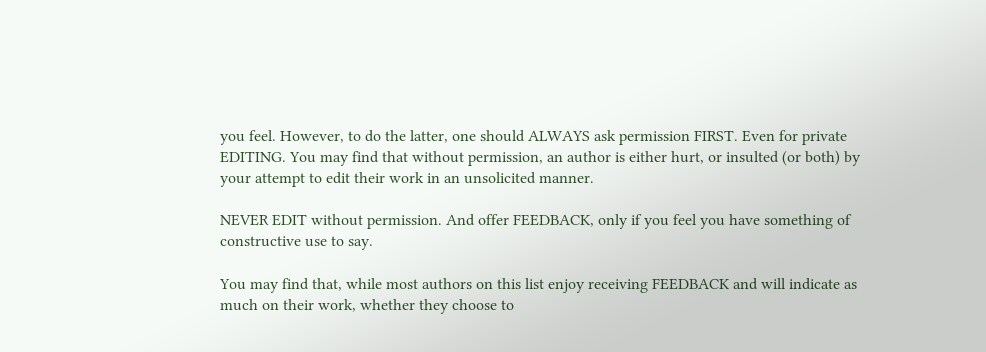you feel. However, to do the latter, one should ALWAYS ask permission FIRST. Even for private EDITING. You may find that without permission, an author is either hurt, or insulted (or both) by your attempt to edit their work in an unsolicited manner.

NEVER EDIT without permission. And offer FEEDBACK, only if you feel you have something of constructive use to say.

You may find that, while most authors on this list enjoy receiving FEEDBACK and will indicate as much on their work, whether they choose to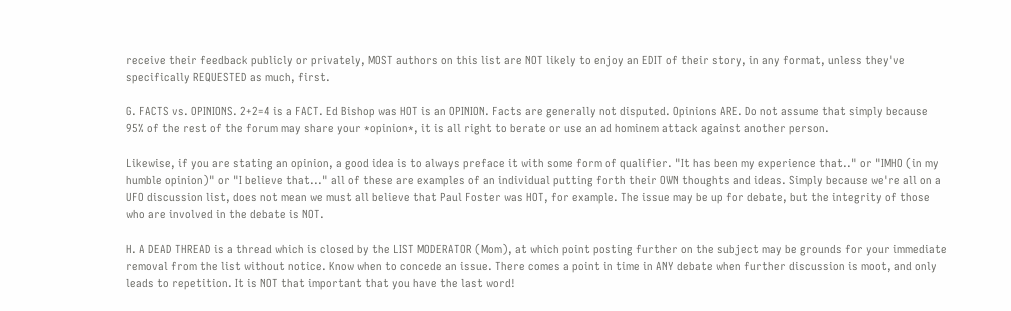receive their feedback publicly or privately, MOST authors on this list are NOT likely to enjoy an EDIT of their story, in any format, unless they've specifically REQUESTED as much, first.

G. FACTS vs. OPINIONS. 2+2=4 is a FACT. Ed Bishop was HOT is an OPINION. Facts are generally not disputed. Opinions ARE. Do not assume that simply because 95% of the rest of the forum may share your *opinion*, it is all right to berate or use an ad hominem attack against another person.

Likewise, if you are stating an opinion, a good idea is to always preface it with some form of qualifier. "It has been my experience that.." or "IMHO (in my humble opinion)" or "I believe that..." all of these are examples of an individual putting forth their OWN thoughts and ideas. Simply because we're all on a UFO discussion list, does not mean we must all believe that Paul Foster was HOT, for example. The issue may be up for debate, but the integrity of those who are involved in the debate is NOT.

H. A DEAD THREAD is a thread which is closed by the LIST MODERATOR (Mom), at which point posting further on the subject may be grounds for your immediate removal from the list without notice. Know when to concede an issue. There comes a point in time in ANY debate when further discussion is moot, and only leads to repetition. It is NOT that important that you have the last word!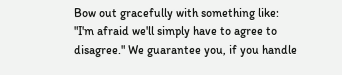Bow out gracefully with something like: "I'm afraid we'll simply have to agree to disagree." We guarantee you, if you handle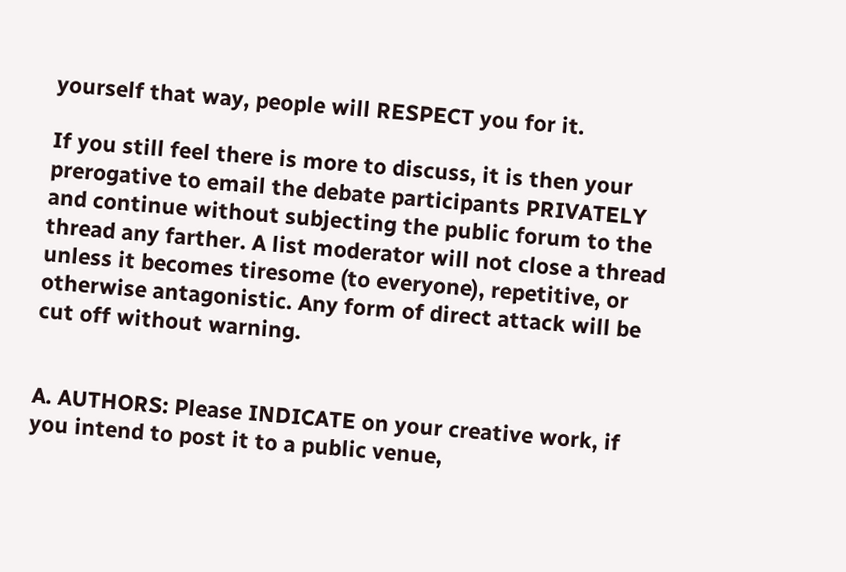yourself that way, people will RESPECT you for it.

If you still feel there is more to discuss, it is then your prerogative to email the debate participants PRIVATELY and continue without subjecting the public forum to the thread any farther. A list moderator will not close a thread unless it becomes tiresome (to everyone), repetitive, or otherwise antagonistic. Any form of direct attack will be cut off without warning.


A. AUTHORS: Please INDICATE on your creative work, if you intend to post it to a public venue,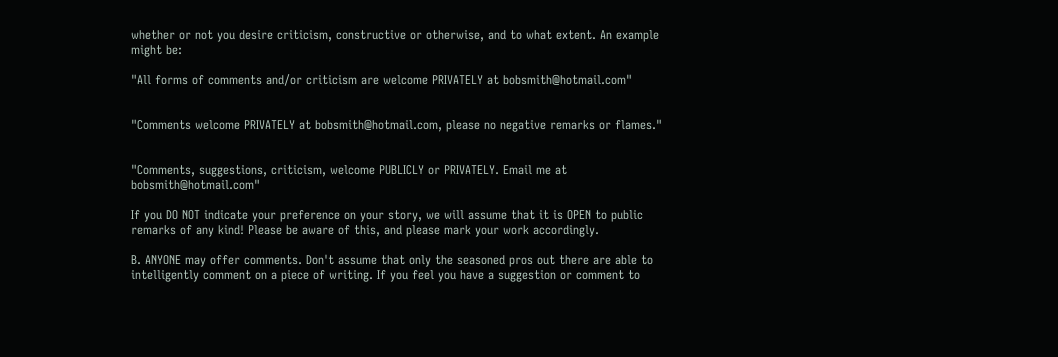whether or not you desire criticism, constructive or otherwise, and to what extent. An example might be:

"All forms of comments and/or criticism are welcome PRIVATELY at bobsmith@hotmail.com"


"Comments welcome PRIVATELY at bobsmith@hotmail.com, please no negative remarks or flames."


"Comments, suggestions, criticism, welcome PUBLICLY or PRIVATELY. Email me at bobsmith@hotmail.com"

If you DO NOT indicate your preference on your story, we will assume that it is OPEN to public remarks of any kind! Please be aware of this, and please mark your work accordingly.

B. ANYONE may offer comments. Don't assume that only the seasoned pros out there are able to intelligently comment on a piece of writing. If you feel you have a suggestion or comment to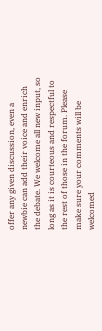offer any given discussion, even a newbie can add their voice and enrich the debate. We welcome all new input, so long as it is courteous and respectful to the rest of those in the forum. Please make sure your comments will be welcomed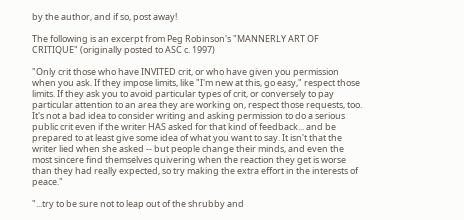by the author, and if so, post away!

The following is an excerpt from Peg Robinson's "MANNERLY ART OF CRITIQUE" (originally posted to ASC c. 1997)

"Only crit those who have INVITED crit, or who have given you permission when you ask. If they impose limits, like "I'm new at this, go easy," respect those limits. If they ask you to avoid particular types of crit, or conversely to pay particular attention to an area they are working on, respect those requests, too. It's not a bad idea to consider writing and asking permission to do a serious public crit even if the writer HAS asked for that kind of feedback... and be prepared to at least give some idea of what you want to say. It isn't that the writer lied when she asked -- but people change their minds, and even the most sincere find themselves quivering when the reaction they get is worse than they had really expected, so try making the extra effort in the interests of peace."

"...try to be sure not to leap out of the shrubby and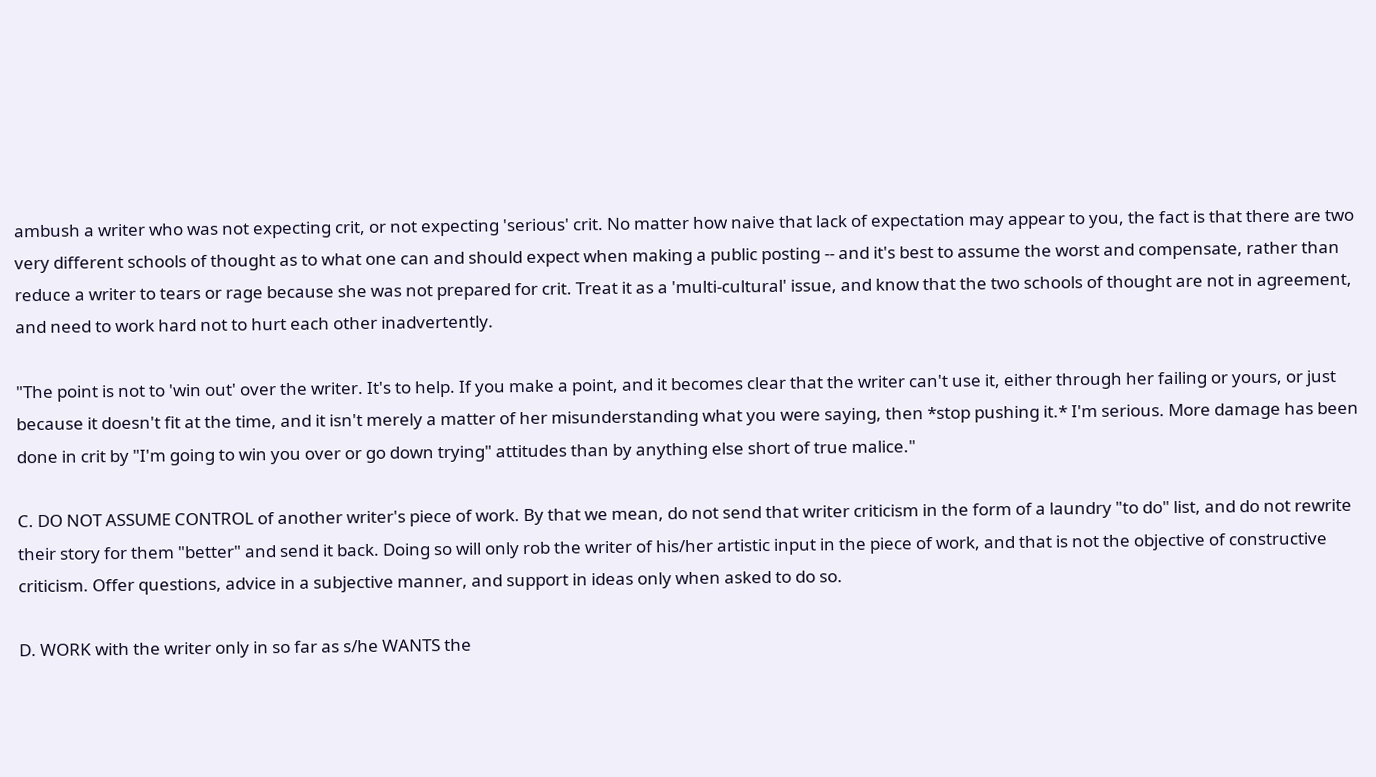ambush a writer who was not expecting crit, or not expecting 'serious' crit. No matter how naive that lack of expectation may appear to you, the fact is that there are two very different schools of thought as to what one can and should expect when making a public posting -- and it's best to assume the worst and compensate, rather than reduce a writer to tears or rage because she was not prepared for crit. Treat it as a 'multi-cultural' issue, and know that the two schools of thought are not in agreement, and need to work hard not to hurt each other inadvertently.

"The point is not to 'win out' over the writer. It's to help. If you make a point, and it becomes clear that the writer can't use it, either through her failing or yours, or just because it doesn't fit at the time, and it isn't merely a matter of her misunderstanding what you were saying, then *stop pushing it.* I'm serious. More damage has been done in crit by "I'm going to win you over or go down trying" attitudes than by anything else short of true malice."

C. DO NOT ASSUME CONTROL of another writer's piece of work. By that we mean, do not send that writer criticism in the form of a laundry "to do" list, and do not rewrite their story for them "better" and send it back. Doing so will only rob the writer of his/her artistic input in the piece of work, and that is not the objective of constructive criticism. Offer questions, advice in a subjective manner, and support in ideas only when asked to do so.

D. WORK with the writer only in so far as s/he WANTS the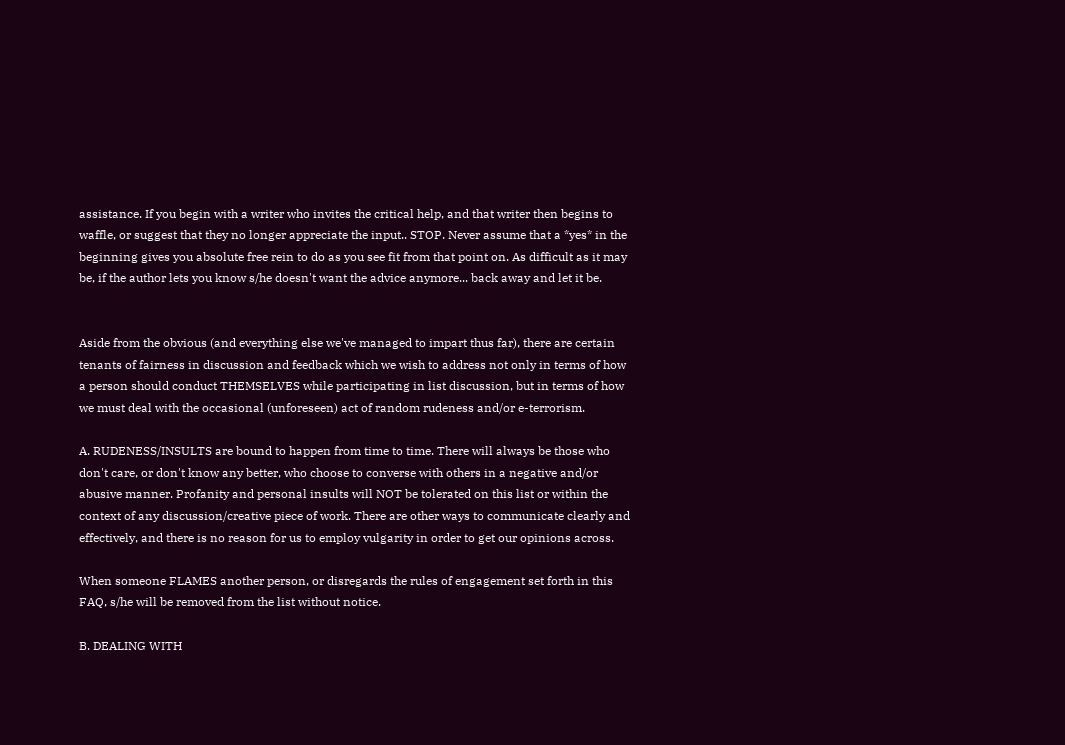assistance. If you begin with a writer who invites the critical help, and that writer then begins to waffle, or suggest that they no longer appreciate the input.. STOP. Never assume that a *yes* in the beginning gives you absolute free rein to do as you see fit from that point on. As difficult as it may be, if the author lets you know s/he doesn't want the advice anymore... back away and let it be.


Aside from the obvious (and everything else we've managed to impart thus far), there are certain tenants of fairness in discussion and feedback which we wish to address not only in terms of how a person should conduct THEMSELVES while participating in list discussion, but in terms of how we must deal with the occasional (unforeseen) act of random rudeness and/or e-terrorism.

A. RUDENESS/INSULTS are bound to happen from time to time. There will always be those who don't care, or don't know any better, who choose to converse with others in a negative and/or abusive manner. Profanity and personal insults will NOT be tolerated on this list or within the context of any discussion/creative piece of work. There are other ways to communicate clearly and effectively, and there is no reason for us to employ vulgarity in order to get our opinions across.

When someone FLAMES another person, or disregards the rules of engagement set forth in this FAQ, s/he will be removed from the list without notice.

B. DEALING WITH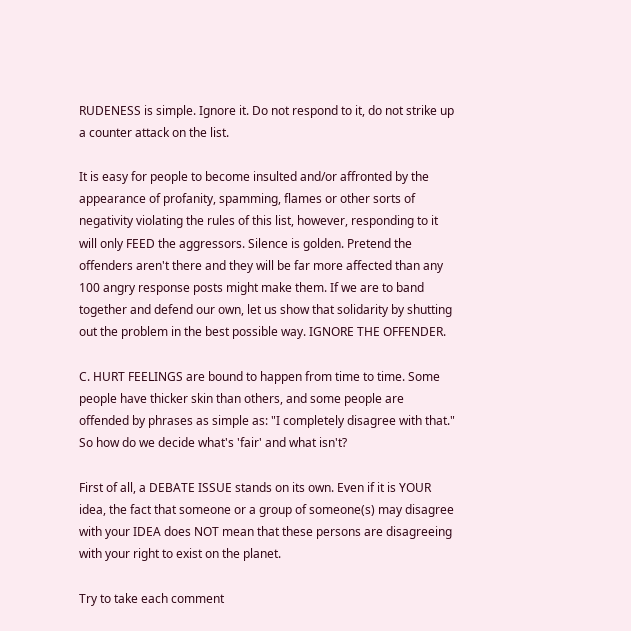RUDENESS is simple. Ignore it. Do not respond to it, do not strike up a counter attack on the list.

It is easy for people to become insulted and/or affronted by the appearance of profanity, spamming, flames or other sorts of negativity violating the rules of this list, however, responding to it will only FEED the aggressors. Silence is golden. Pretend the offenders aren't there and they will be far more affected than any 100 angry response posts might make them. If we are to band together and defend our own, let us show that solidarity by shutting out the problem in the best possible way. IGNORE THE OFFENDER.

C. HURT FEELINGS are bound to happen from time to time. Some people have thicker skin than others, and some people are offended by phrases as simple as: "I completely disagree with that." So how do we decide what's 'fair' and what isn't?

First of all, a DEBATE ISSUE stands on its own. Even if it is YOUR idea, the fact that someone or a group of someone(s) may disagree with your IDEA does NOT mean that these persons are disagreeing with your right to exist on the planet.

Try to take each comment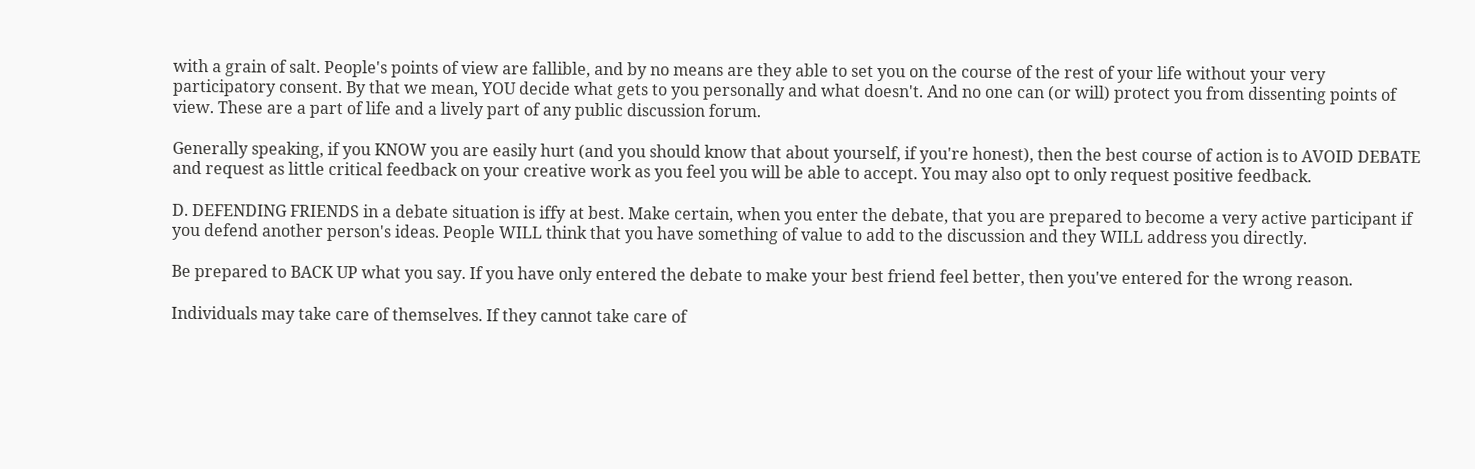with a grain of salt. People's points of view are fallible, and by no means are they able to set you on the course of the rest of your life without your very participatory consent. By that we mean, YOU decide what gets to you personally and what doesn't. And no one can (or will) protect you from dissenting points of view. These are a part of life and a lively part of any public discussion forum.

Generally speaking, if you KNOW you are easily hurt (and you should know that about yourself, if you're honest), then the best course of action is to AVOID DEBATE and request as little critical feedback on your creative work as you feel you will be able to accept. You may also opt to only request positive feedback.

D. DEFENDING FRIENDS in a debate situation is iffy at best. Make certain, when you enter the debate, that you are prepared to become a very active participant if you defend another person's ideas. People WILL think that you have something of value to add to the discussion and they WILL address you directly.

Be prepared to BACK UP what you say. If you have only entered the debate to make your best friend feel better, then you've entered for the wrong reason.

Individuals may take care of themselves. If they cannot take care of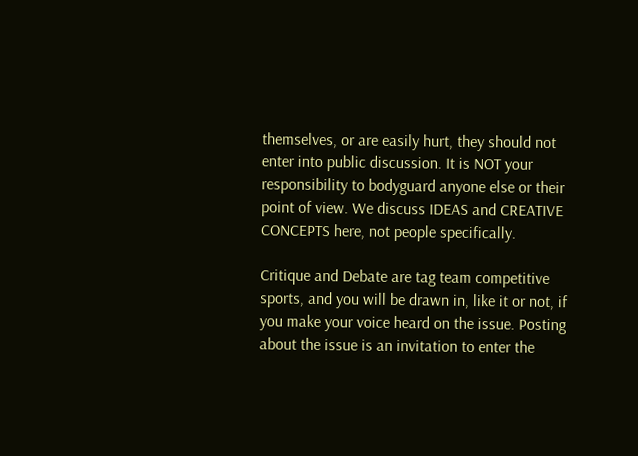themselves, or are easily hurt, they should not enter into public discussion. It is NOT your responsibility to bodyguard anyone else or their point of view. We discuss IDEAS and CREATIVE CONCEPTS here, not people specifically.

Critique and Debate are tag team competitive sports, and you will be drawn in, like it or not, if you make your voice heard on the issue. Posting about the issue is an invitation to enter the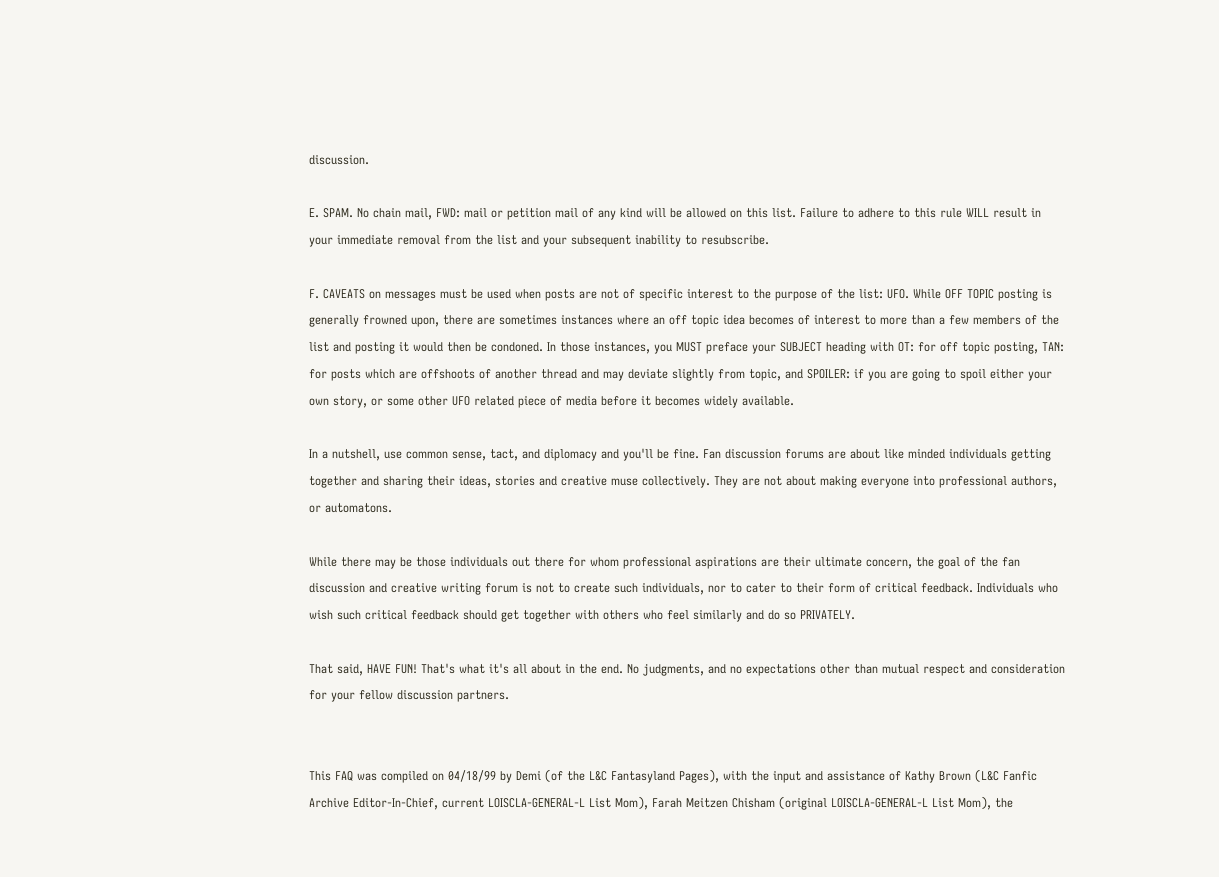discussion.

E. SPAM. No chain mail, FWD: mail or petition mail of any kind will be allowed on this list. Failure to adhere to this rule WILL result in your immediate removal from the list and your subsequent inability to resubscribe.

F. CAVEATS on messages must be used when posts are not of specific interest to the purpose of the list: UFO. While OFF TOPIC posting is generally frowned upon, there are sometimes instances where an off topic idea becomes of interest to more than a few members of the list and posting it would then be condoned. In those instances, you MUST preface your SUBJECT heading with OT: for off topic posting, TAN: for posts which are offshoots of another thread and may deviate slightly from topic, and SPOILER: if you are going to spoil either your own story, or some other UFO related piece of media before it becomes widely available.

In a nutshell, use common sense, tact, and diplomacy and you'll be fine. Fan discussion forums are about like minded individuals getting together and sharing their ideas, stories and creative muse collectively. They are not about making everyone into professional authors, or automatons.

While there may be those individuals out there for whom professional aspirations are their ultimate concern, the goal of the fan discussion and creative writing forum is not to create such individuals, nor to cater to their form of critical feedback. Individuals who wish such critical feedback should get together with others who feel similarly and do so PRIVATELY.

That said, HAVE FUN! That's what it's all about in the end. No judgments, and no expectations other than mutual respect and consideration for your fellow discussion partners.


This FAQ was compiled on 04/18/99 by Demi (of the L&C Fantasyland Pages), with the input and assistance of Kathy Brown (L&C Fanfic Archive Editor-In-Chief, current LOISCLA-GENERAL-L List Mom), Farah Meitzen Chisham (original LOISCLA-GENERAL-L List Mom), the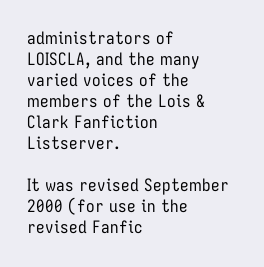administrators of LOISCLA, and the many varied voices of the members of the Lois & Clark Fanfiction Listserver.

It was revised September 2000 (for use in the revised Fanfic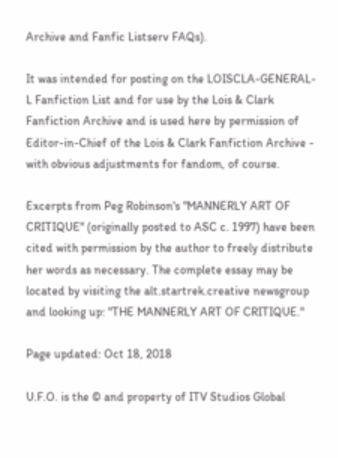Archive and Fanfic Listserv FAQs).

It was intended for posting on the LOISCLA-GENERAL-L Fanfiction List and for use by the Lois & Clark Fanfiction Archive and is used here by permission of Editor-in-Chief of the Lois & Clark Fanfiction Archive - with obvious adjustments for fandom, of course.

Excerpts from Peg Robinson's "MANNERLY ART OF CRITIQUE" (originally posted to ASC c. 1997) have been cited with permission by the author to freely distribute her words as necessary. The complete essay may be located by visiting the alt.startrek.creative newsgroup and looking up: "THE MANNERLY ART OF CRITIQUE."

Page updated: Oct 18, 2018

U.F.O. is the © and property of ITV Studios Global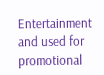Entertainment and used for promotional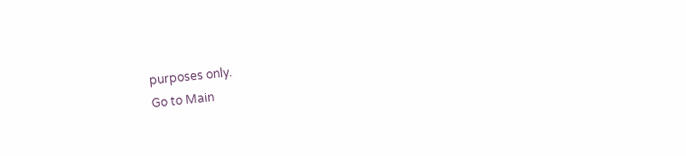purposes only.
Go to Main